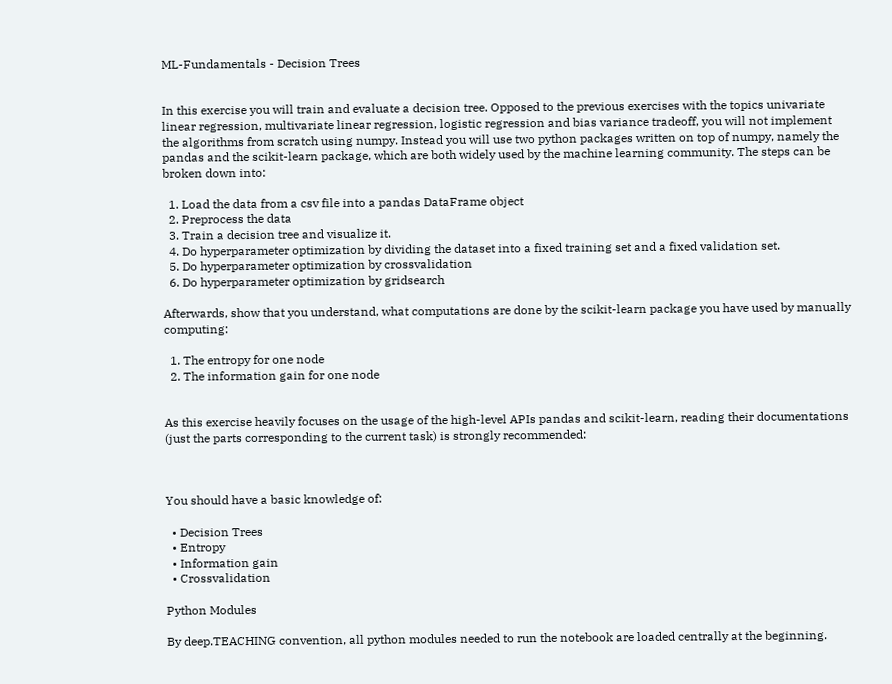ML-Fundamentals - Decision Trees


In this exercise you will train and evaluate a decision tree. Opposed to the previous exercises with the topics univariate linear regression, multivariate linear regression, logistic regression and bias variance tradeoff, you will not implement the algorithms from scratch using numpy. Instead you will use two python packages written on top of numpy, namely the pandas and the scikit-learn package, which are both widely used by the machine learning community. The steps can be broken down into:

  1. Load the data from a csv file into a pandas DataFrame object
  2. Preprocess the data
  3. Train a decision tree and visualize it.
  4. Do hyperparameter optimization by dividing the dataset into a fixed training set and a fixed validation set.
  5. Do hyperparameter optimization by crossvalidation
  6. Do hyperparameter optimization by gridsearch

Afterwards, show that you understand, what computations are done by the scikit-learn package you have used by manually computing:

  1. The entropy for one node
  2. The information gain for one node


As this exercise heavily focuses on the usage of the high-level APIs pandas and scikit-learn, reading their documentations (just the parts corresponding to the current task) is strongly recommended:



You should have a basic knowledge of:

  • Decision Trees
  • Entropy
  • Information gain
  • Crossvalidation

Python Modules

By deep.TEACHING convention, all python modules needed to run the notebook are loaded centrally at the beginning.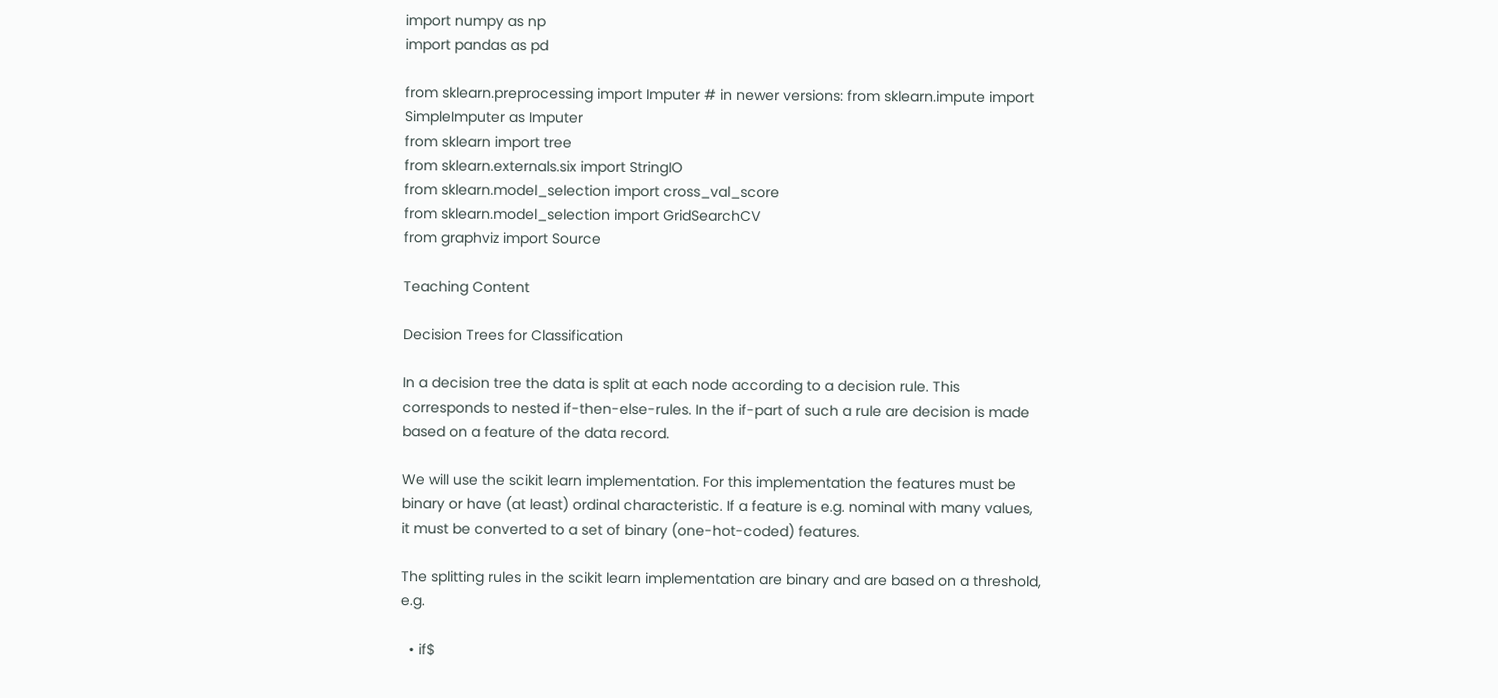import numpy as np
import pandas as pd

from sklearn.preprocessing import Imputer # in newer versions: from sklearn.impute import SimpleImputer as Imputer
from sklearn import tree
from sklearn.externals.six import StringIO
from sklearn.model_selection import cross_val_score
from sklearn.model_selection import GridSearchCV
from graphviz import Source

Teaching Content

Decision Trees for Classification

In a decision tree the data is split at each node according to a decision rule. This corresponds to nested if-then-else-rules. In the if-part of such a rule are decision is made based on a feature of the data record.

We will use the scikit learn implementation. For this implementation the features must be binary or have (at least) ordinal characteristic. If a feature is e.g. nominal with many values, it must be converted to a set of binary (one-hot-coded) features.

The splitting rules in the scikit learn implementation are binary and are based on a threshold, e.g.

  • if$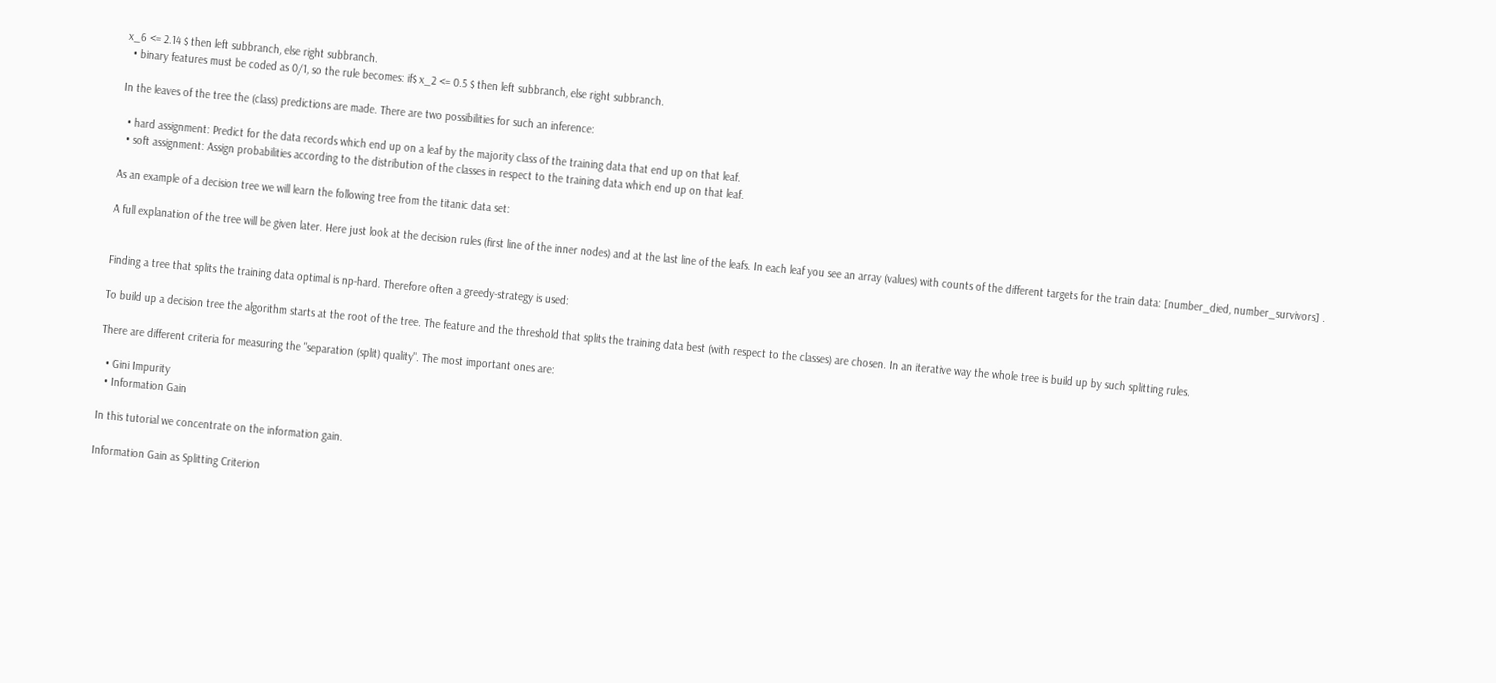x_6 <= 2.14 $ then left subbranch, else right subbranch.
  • binary features must be coded as 0/1, so the rule becomes: if$ x_2 <= 0.5 $ then left subbranch, else right subbranch.

In the leaves of the tree the (class) predictions are made. There are two possibilities for such an inference:

  • hard assignment: Predict for the data records which end up on a leaf by the majority class of the training data that end up on that leaf.
  • soft assignment: Assign probabilities according to the distribution of the classes in respect to the training data which end up on that leaf.

As an example of a decision tree we will learn the following tree from the titanic data set:

A full explanation of the tree will be given later. Here just look at the decision rules (first line of the inner nodes) and at the last line of the leafs. In each leaf you see an array (values) with counts of the different targets for the train data: [number_died, number_survivors] .


Finding a tree that splits the training data optimal is np-hard. Therefore often a greedy-strategy is used:

To build up a decision tree the algorithm starts at the root of the tree. The feature and the threshold that splits the training data best (with respect to the classes) are chosen. In an iterative way the whole tree is build up by such splitting rules.

There are different criteria for measuring the "separation (split) quality". The most important ones are:

  • Gini Impurity
  • Information Gain

In this tutorial we concentrate on the information gain.

Information Gain as Splitting Criterion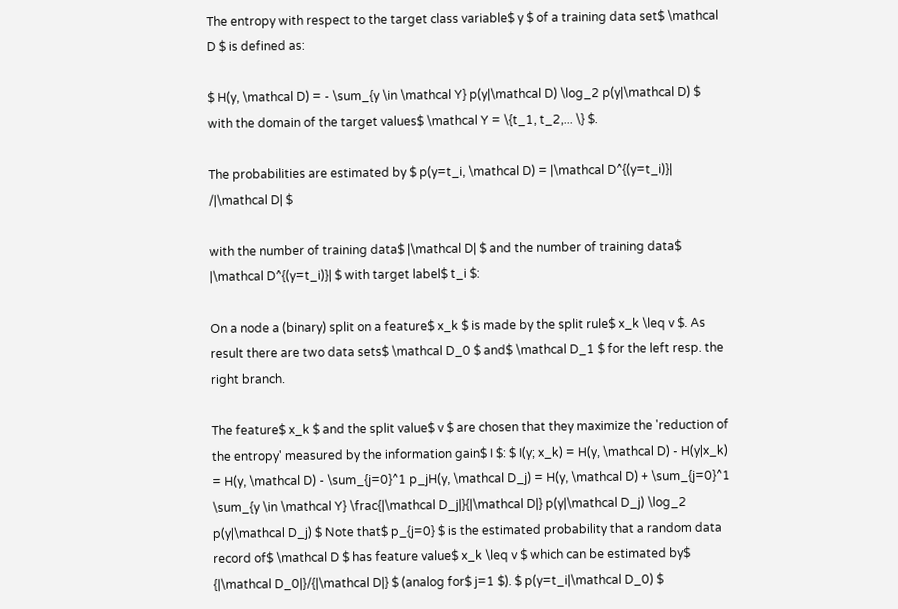The entropy with respect to the target class variable$ y $ of a training data set$ \mathcal D $ is defined as:

$ H(y, \mathcal D) = - \sum_{y \in \mathcal Y} p(y|\mathcal D) \log_2 p(y|\mathcal D) $ with the domain of the target values$ \mathcal Y = \{t_1, t_2,... \} $.

The probabilities are estimated by $ p(y=t_i, \mathcal D) = |\mathcal D^{(y=t_i)}| /|\mathcal D| $

with the number of training data$ |\mathcal D| $ and the number of training data$ |\mathcal D^{(y=t_i)}| $ with target label$ t_i $:

On a node a (binary) split on a feature$ x_k $ is made by the split rule$ x_k \leq v $. As result there are two data sets$ \mathcal D_0 $ and$ \mathcal D_1 $ for the left resp. the right branch.

The feature$ x_k $ and the split value$ v $ are chosen that they maximize the 'reduction of the entropy' measured by the information gain$ I $: $ I(y; x_k) = H(y, \mathcal D) - H(y|x_k) = H(y, \mathcal D) - \sum_{j=0}^1 p_jH(y, \mathcal D_j) = H(y, \mathcal D) + \sum_{j=0}^1 \sum_{y \in \mathcal Y} \frac{|\mathcal D_j|}{|\mathcal D|} p(y|\mathcal D_j) \log_2 p(y|\mathcal D_j) $ Note that$ p_{j=0} $ is the estimated probability that a random data record of$ \mathcal D $ has feature value$ x_k \leq v $ which can be estimated by$ {|\mathcal D_0|}/{|\mathcal D|} $ (analog for$ j=1 $). $ p(y=t_i|\mathcal D_0) $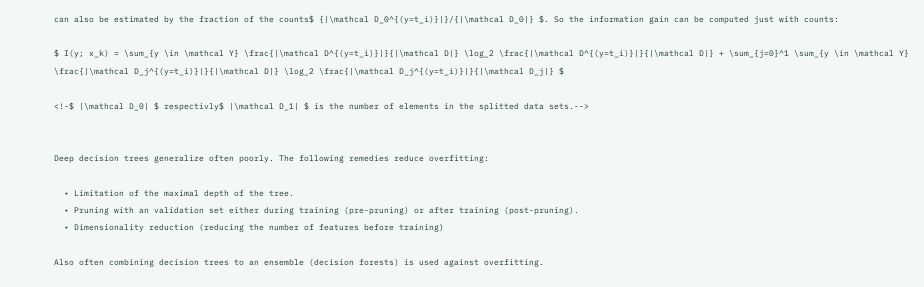can also be estimated by the fraction of the counts$ {|\mathcal D_0^{(y=t_i)}|}/{|\mathcal D_0|} $. So the information gain can be computed just with counts:

$ I(y; x_k) = \sum_{y \in \mathcal Y} \frac{|\mathcal D^{(y=t_i)}|}{|\mathcal D|} \log_2 \frac{|\mathcal D^{(y=t_i)}|}{|\mathcal D|} + \sum_{j=0}^1 \sum_{y \in \mathcal Y} \frac{|\mathcal D_j^{(y=t_i)}|}{|\mathcal D|} \log_2 \frac{|\mathcal D_j^{(y=t_i)}|}{|\mathcal D_j|} $

<!-$ |\mathcal D_0| $ respectivly$ |\mathcal D_1| $ is the number of elements in the splitted data sets.-->


Deep decision trees generalize often poorly. The following remedies reduce overfitting:

  • Limitation of the maximal depth of the tree.
  • Pruning with an validation set either during training (pre-pruning) or after training (post-pruning).
  • Dimensionality reduction (reducing the number of features before training)

Also often combining decision trees to an ensemble (decision forests) is used against overfitting.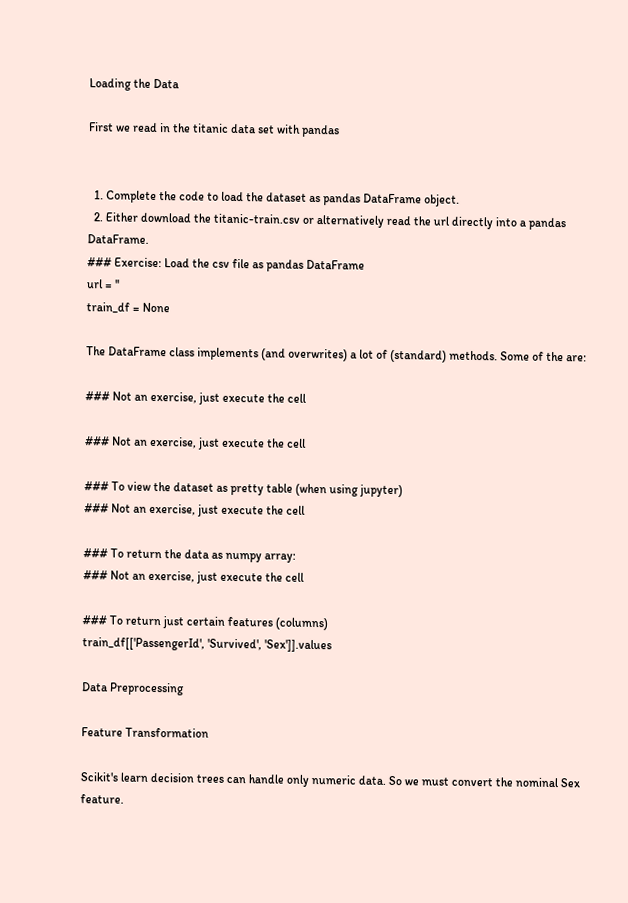Loading the Data

First we read in the titanic data set with pandas


  1. Complete the code to load the dataset as pandas DataFrame object.
  2. Either download the titanic-train.csv or alternatively read the url directly into a pandas DataFrame.
### Exercise: Load the csv file as pandas DataFrame
url = ''
train_df = None

The DataFrame class implements (and overwrites) a lot of (standard) methods. Some of the are:

### Not an exercise, just execute the cell

### Not an exercise, just execute the cell

### To view the dataset as pretty table (when using jupyter)
### Not an exercise, just execute the cell

### To return the data as numpy array:
### Not an exercise, just execute the cell

### To return just certain features (columns)
train_df[['PassengerId', 'Survived', 'Sex']].values

Data Preprocessing

Feature Transformation

Scikit's learn decision trees can handle only numeric data. So we must convert the nominal Sex feature.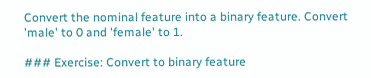Convert the nominal feature into a binary feature. Convert 'male' to 0 and 'female' to 1.

### Exercise: Convert to binary feature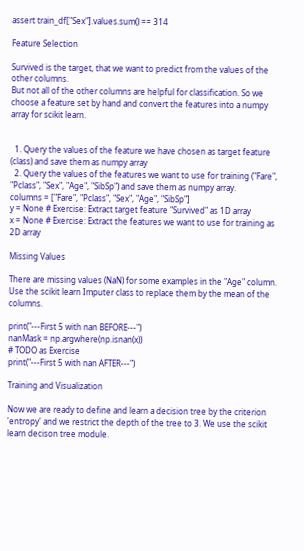assert train_df["Sex"].values.sum() == 314

Feature Selection

Survived is the target, that we want to predict from the values of the other columns.
But not all of the other columns are helpful for classification. So we choose a feature set by hand and convert the features into a numpy array for scikit learn.


  1. Query the values of the feature we have chosen as target feature (class) and save them as numpy array
  2. Query the values of the features we want to use for training ("Fare", "Pclass", "Sex", "Age", "SibSp") and save them as numpy array.
columns = ["Fare", "Pclass", "Sex", "Age", "SibSp"]
y = None # Exercise: Extract target feature "Survived" as 1D array
x = None # Exercise: Extract the features we want to use for training as 2D array

Missing Values

There are missing values (NaN) for some examples in the "Age" column. Use the scikit learn Imputer class to replace them by the mean of the columns.

print("---First 5 with nan BEFORE---")
nanMask = np.argwhere(np.isnan(x))
# TODO as Exercise
print("---First 5 with nan AFTER---")

Training and Visualization

Now we are ready to define and learn a decision tree by the criterion 'entropy' and we restrict the depth of the tree to 3. We use the scikit learn decison tree module.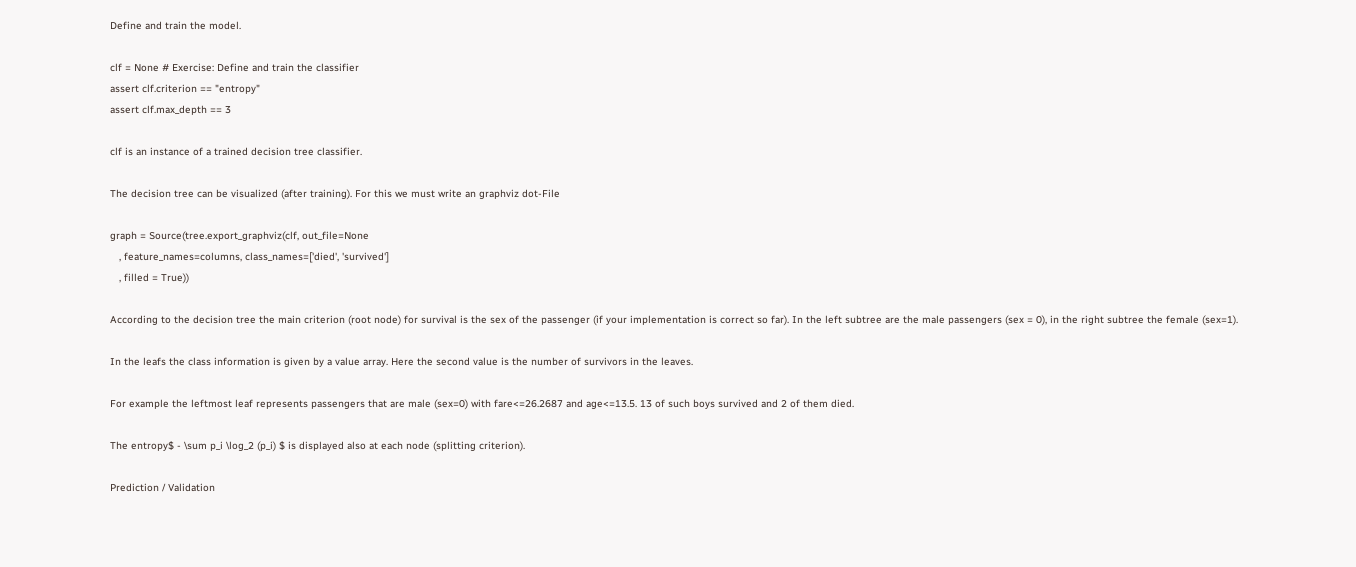Define and train the model.

clf = None # Exercise: Define and train the classifier
assert clf.criterion == "entropy"
assert clf.max_depth == 3

clf is an instance of a trained decision tree classifier.

The decision tree can be visualized (after training). For this we must write an graphviz dot-File

graph = Source(tree.export_graphviz(clf, out_file=None
   , feature_names=columns, class_names=['died', 'survived']
   , filled = True))

According to the decision tree the main criterion (root node) for survival is the sex of the passenger (if your implementation is correct so far). In the left subtree are the male passengers (sex = 0), in the right subtree the female (sex=1).

In the leafs the class information is given by a value array. Here the second value is the number of survivors in the leaves.

For example the leftmost leaf represents passengers that are male (sex=0) with fare<=26.2687 and age<=13.5. 13 of such boys survived and 2 of them died.

The entropy$ - \sum p_i \log_2 (p_i) $ is displayed also at each node (splitting criterion).

Prediction / Validation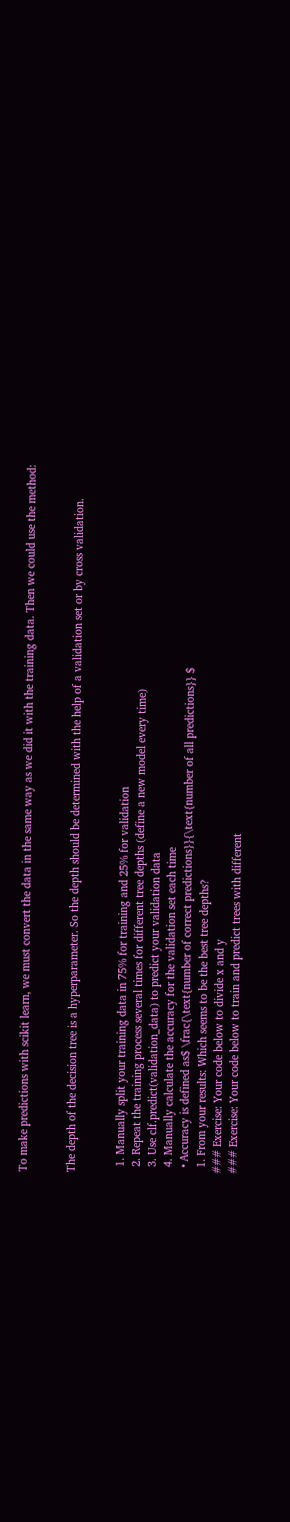To make predictions with scikit learn, we must convert the data in the same way as we did it with the training data. Then we could use the method:


The depth of the decision tree is a hyperparameter. So the depth should be determined with the help of a validation set or by cross validation.


  1. Manually split your training data in 75% for training and 25% for validation
  2. Repeat the training process several times for different tree depths (define a new model every time)
  3. Use clf.predict(validation_data) to predict your validation data
  4. Manually calculate the accuracy for the validation set each time
  • Accuracy is defined as$ \frac{\text{number of correct predictions}}{\text{number of all predictions}} $
  1. From your results: Which seems to be the best tree depths?
### Exercise: Your code below to divide x and y
### Exercise: Your code below to train and predict trees with different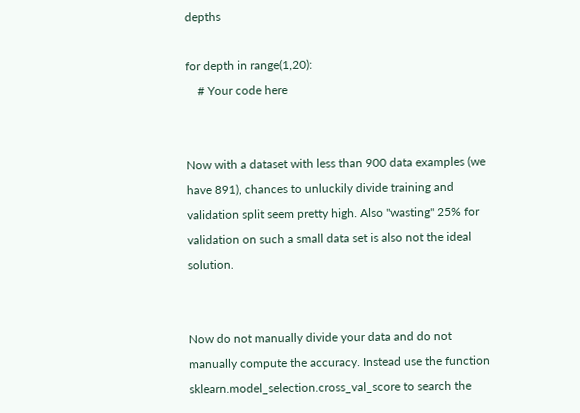depths

for depth in range(1,20):
    # Your code here


Now with a dataset with less than 900 data examples (we have 891), chances to unluckily divide training and validation split seem pretty high. Also "wasting" 25% for validation on such a small data set is also not the ideal solution.


Now do not manually divide your data and do not manually compute the accuracy. Instead use the function sklearn.model_selection.cross_val_score to search the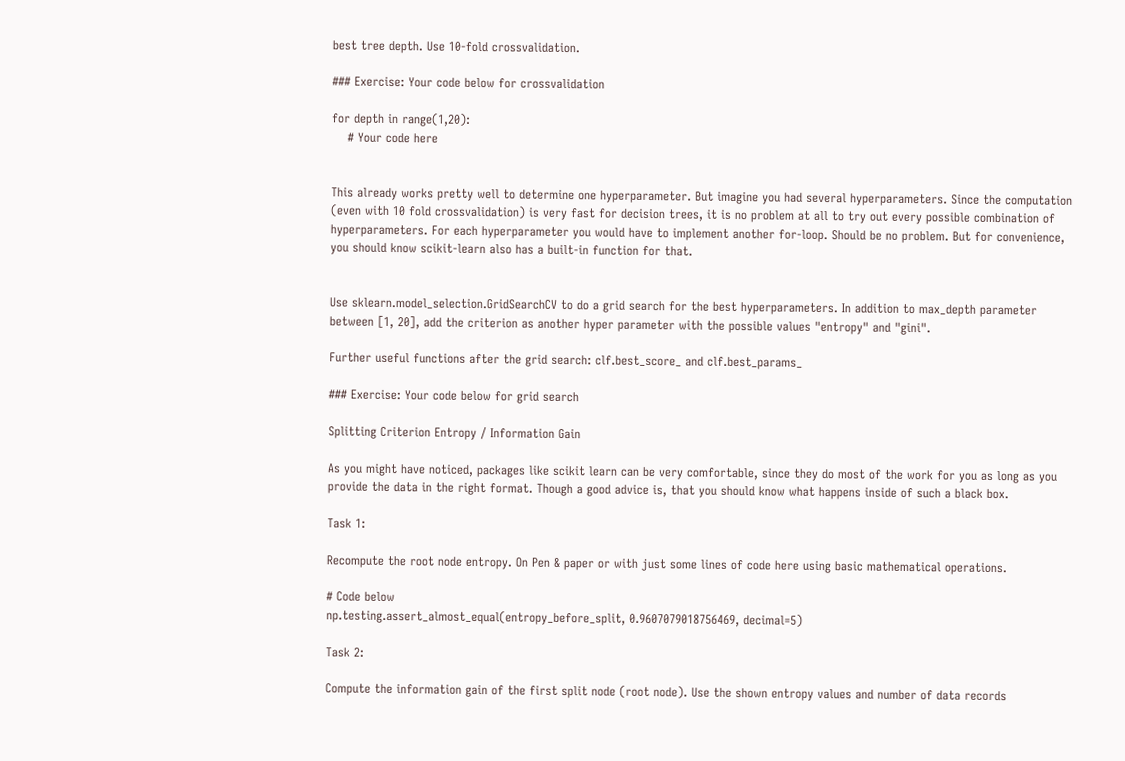best tree depth. Use 10-fold crossvalidation.

### Exercise: Your code below for crossvalidation

for depth in range(1,20):
    # Your code here


This already works pretty well to determine one hyperparameter. But imagine you had several hyperparameters. Since the computation (even with 10 fold crossvalidation) is very fast for decision trees, it is no problem at all to try out every possible combination of hyperparameters. For each hyperparameter you would have to implement another for-loop. Should be no problem. But for convenience, you should know scikit-learn also has a built-in function for that.


Use sklearn.model_selection.GridSearchCV to do a grid search for the best hyperparameters. In addition to max_depth parameter between [1, 20], add the criterion as another hyper parameter with the possible values "entropy" and "gini".

Further useful functions after the grid search: clf.best_score_ and clf.best_params_

### Exercise: Your code below for grid search

Splitting Criterion Entropy / Information Gain

As you might have noticed, packages like scikit learn can be very comfortable, since they do most of the work for you as long as you provide the data in the right format. Though a good advice is, that you should know what happens inside of such a black box.

Task 1:

Recompute the root node entropy. On Pen & paper or with just some lines of code here using basic mathematical operations.

# Code below
np.testing.assert_almost_equal(entropy_before_split, 0.9607079018756469, decimal=5)

Task 2:

Compute the information gain of the first split node (root node). Use the shown entropy values and number of data records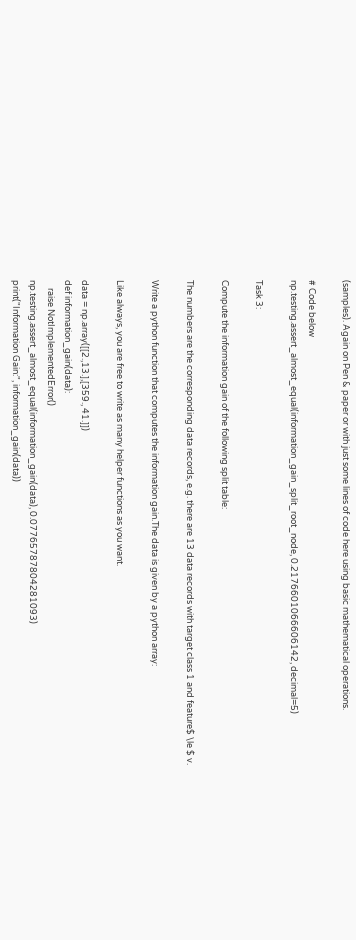(samples). Again on Pen & paper or with just some lines of code here using basic mathematical operations.

# Code below
np.testing.assert_almost_equal(information_gain_split_root_node, 0.2176601066606142, decimal=5)

Task 3:

Compute the information gain of the following split table:

The numbers are the corresponding data records, e.g. there are 13 data records with target class 1 and feature$ \le $ v.

Write a python function that computes the information gain.The data is given by a python array:

Like always, you are free to write as many helper functions as you want.

data = np.array([[2.,13.],[359., 41.]])
def information_gain(data):
    raise NotImplementedError()
np.testing.assert_almost_equal(information_gain(data), 0.07765787804281093)
print("Information Gain:", information_gain(data))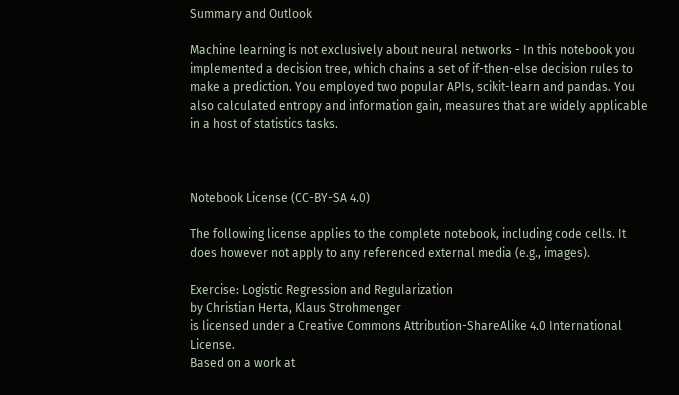Summary and Outlook

Machine learning is not exclusively about neural networks - In this notebook you implemented a decision tree, which chains a set of if-then-else decision rules to make a prediction. You employed two popular APIs, scikit-learn and pandas. You also calculated entropy and information gain, measures that are widely applicable in a host of statistics tasks.



Notebook License (CC-BY-SA 4.0)

The following license applies to the complete notebook, including code cells. It does however not apply to any referenced external media (e.g., images).

Exercise: Logistic Regression and Regularization
by Christian Herta, Klaus Strohmenger
is licensed under a Creative Commons Attribution-ShareAlike 4.0 International License.
Based on a work at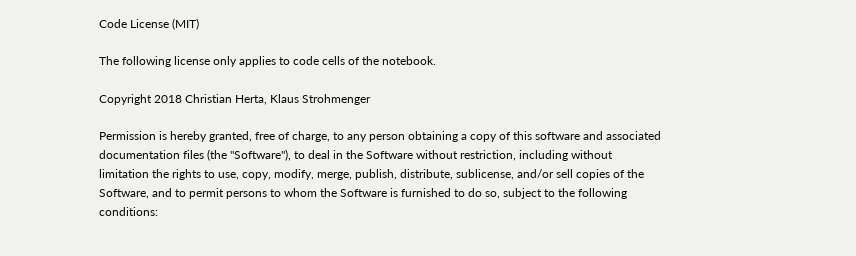Code License (MIT)

The following license only applies to code cells of the notebook.

Copyright 2018 Christian Herta, Klaus Strohmenger

Permission is hereby granted, free of charge, to any person obtaining a copy of this software and associated documentation files (the "Software"), to deal in the Software without restriction, including without limitation the rights to use, copy, modify, merge, publish, distribute, sublicense, and/or sell copies of the Software, and to permit persons to whom the Software is furnished to do so, subject to the following conditions: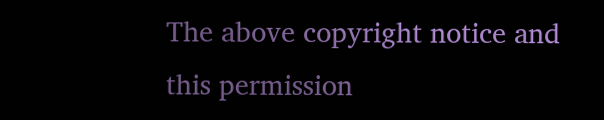The above copyright notice and this permission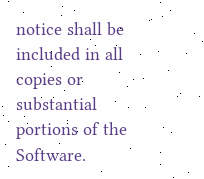notice shall be included in all copies or substantial portions of the Software.